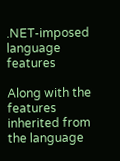.NET-imposed language features

Along with the features inherited from the language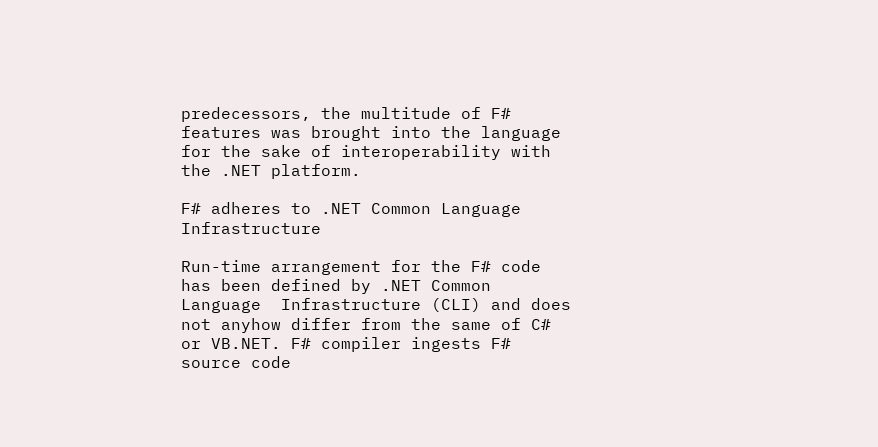predecessors, the multitude of F# features was brought into the language for the sake of interoperability with the .NET platform.

F# adheres to .NET Common Language Infrastructure

Run-time arrangement for the F# code has been defined by .NET Common  Language  Infrastructure (CLI) and does not anyhow differ from the same of C# or VB.NET. F# compiler ingests F# source code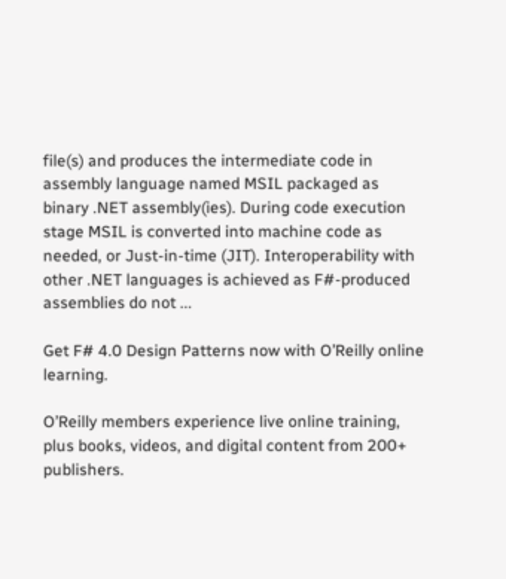file(s) and produces the intermediate code in assembly language named MSIL packaged as binary .NET assembly(ies). During code execution stage MSIL is converted into machine code as needed, or Just-in-time (JIT). Interoperability with other .NET languages is achieved as F#-produced assemblies do not ...

Get F# 4.0 Design Patterns now with O’Reilly online learning.

O’Reilly members experience live online training, plus books, videos, and digital content from 200+ publishers.